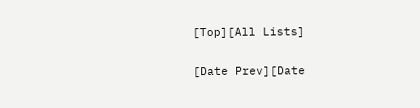[Top][All Lists]

[Date Prev][Date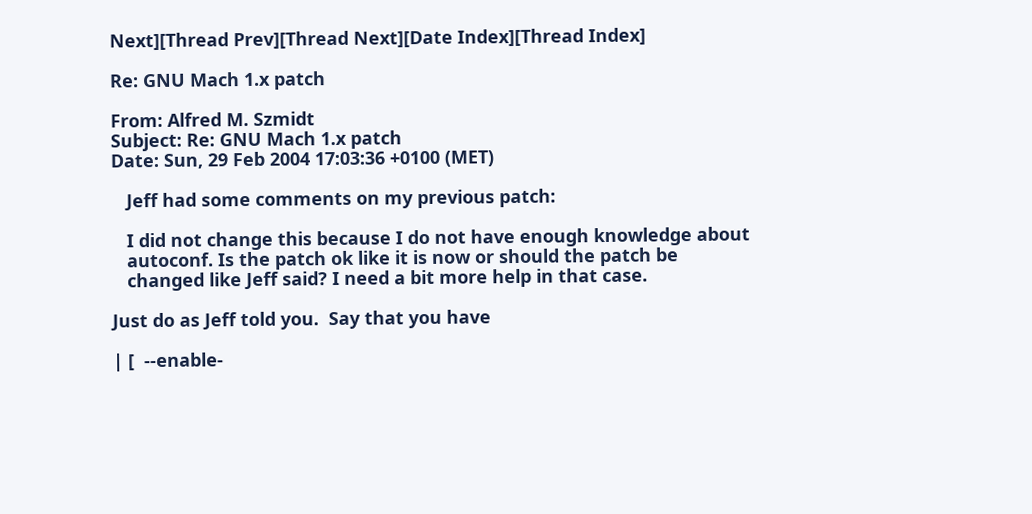Next][Thread Prev][Thread Next][Date Index][Thread Index]

Re: GNU Mach 1.x patch

From: Alfred M. Szmidt
Subject: Re: GNU Mach 1.x patch
Date: Sun, 29 Feb 2004 17:03:36 +0100 (MET)

   Jeff had some comments on my previous patch:

   I did not change this because I do not have enough knowledge about
   autoconf. Is the patch ok like it is now or should the patch be
   changed like Jeff said? I need a bit more help in that case.

Just do as Jeff told you.  Say that you have

| [  --enable-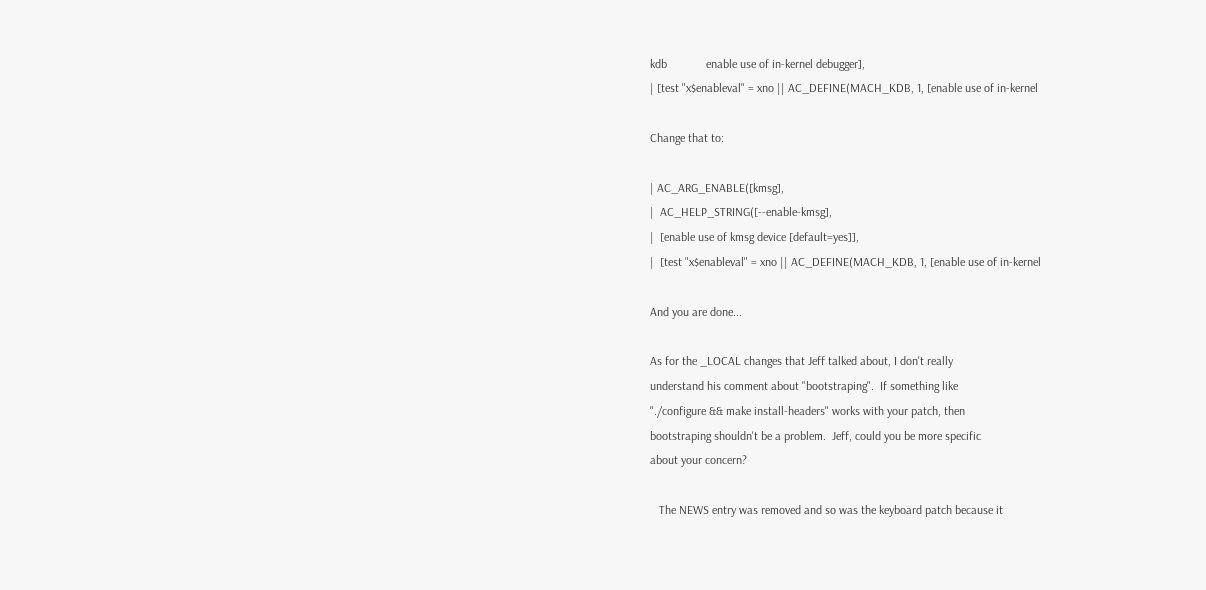kdb             enable use of in-kernel debugger],
| [test "x$enableval" = xno || AC_DEFINE(MACH_KDB, 1, [enable use of in-kernel

Change that to:

| AC_ARG_ENABLE([kmsg],
|  AC_HELP_STRING([--enable-kmsg],
|  [enable use of kmsg device [default=yes]],
|  [test "x$enableval" = xno || AC_DEFINE(MACH_KDB, 1, [enable use of in-kernel

And you are done...

As for the _LOCAL changes that Jeff talked about, I don't really
understand his comment about "bootstraping".  If something like
"./configure && make install-headers" works with your patch, then
bootstraping shouldn't be a problem.  Jeff, could you be more specific
about your concern?

   The NEWS entry was removed and so was the keyboard patch because it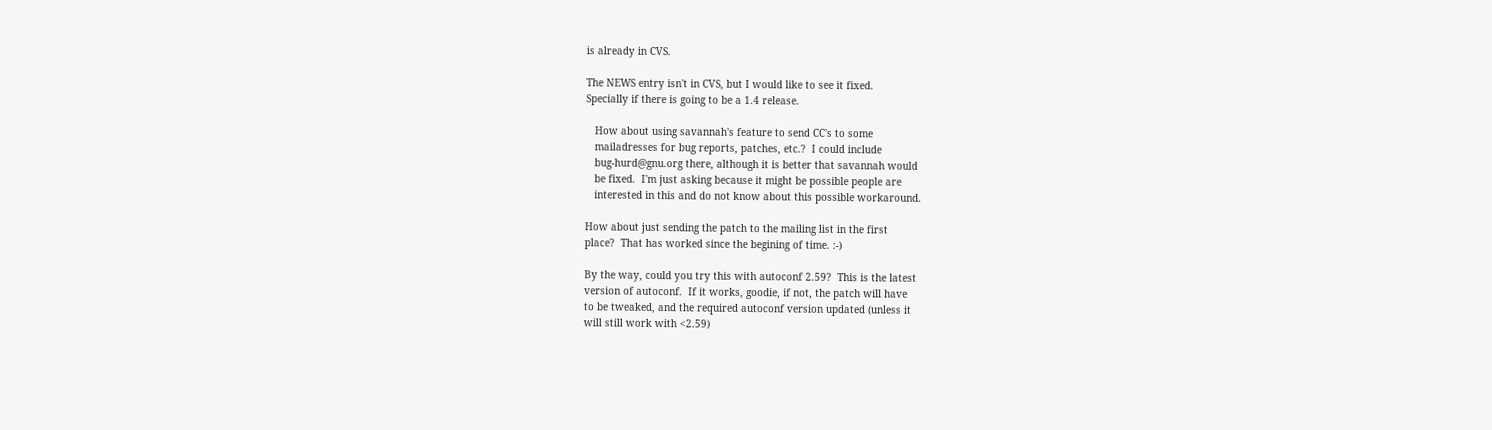is already in CVS.

The NEWS entry isn't in CVS, but I would like to see it fixed.
Specially if there is going to be a 1.4 release.

   How about using savannah's feature to send CC's to some
   mailadresses for bug reports, patches, etc.?  I could include
   bug-hurd@gnu.org there, although it is better that savannah would
   be fixed.  I'm just asking because it might be possible people are
   interested in this and do not know about this possible workaround.

How about just sending the patch to the mailing list in the first
place?  That has worked since the begining of time. :-)

By the way, could you try this with autoconf 2.59?  This is the latest
version of autoconf.  If it works, goodie, if not, the patch will have
to be tweaked, and the required autoconf version updated (unless it
will still work with <2.59)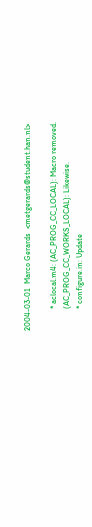2004-03-01  Marco Gerards  <metgerards@student.han.nl>

           * aclocal.m4: (AC_PROG_CC_LOCAL): Macro removed.
           (AC_PROG_CC_WORKS_LOCAL): Likewise.
           * configure.in: Update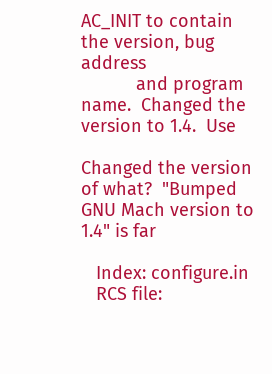AC_INIT to contain the version, bug address
           and program name.  Changed the version to 1.4.  Use

Changed the version of what?  "Bumped GNU Mach version to 1.4" is far

   Index: configure.in
   RCS file: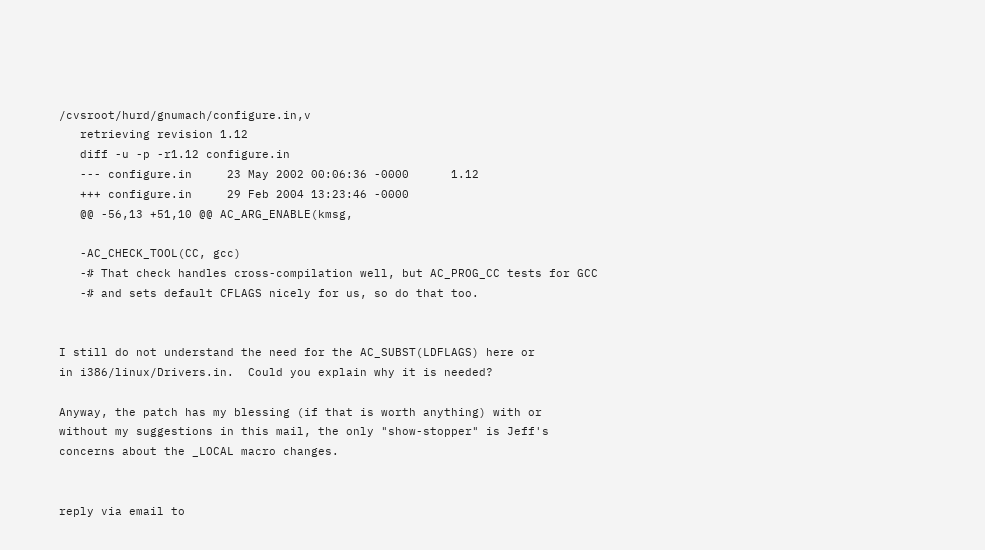/cvsroot/hurd/gnumach/configure.in,v
   retrieving revision 1.12
   diff -u -p -r1.12 configure.in
   --- configure.in     23 May 2002 00:06:36 -0000      1.12
   +++ configure.in     29 Feb 2004 13:23:46 -0000
   @@ -56,13 +51,10 @@ AC_ARG_ENABLE(kmsg,

   -AC_CHECK_TOOL(CC, gcc)
   -# That check handles cross-compilation well, but AC_PROG_CC tests for GCC
   -# and sets default CFLAGS nicely for us, so do that too.


I still do not understand the need for the AC_SUBST(LDFLAGS) here or
in i386/linux/Drivers.in.  Could you explain why it is needed?

Anyway, the patch has my blessing (if that is worth anything) with or
without my suggestions in this mail, the only "show-stopper" is Jeff's
concerns about the _LOCAL macro changes.


reply via email to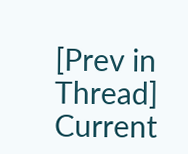[Prev in Thread] Current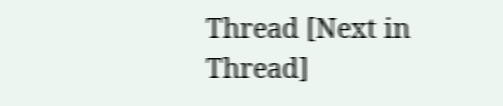Thread [Next in Thread]